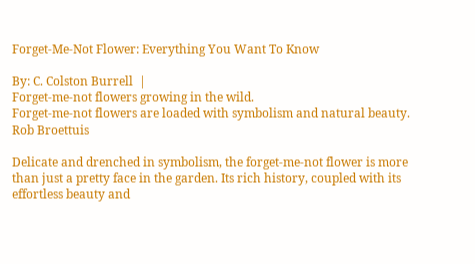Forget-Me-Not Flower: Everything You Want To Know

By: C. Colston Burrell  |
Forget-me-not flowers growing in the wild.
Forget-me-not flowers are loaded with symbolism and natural beauty.
Rob Broettuis

Delicate and drenched in symbolism, the forget-me-not flower is more than just a pretty face in the garden. Its rich history, coupled with its effortless beauty and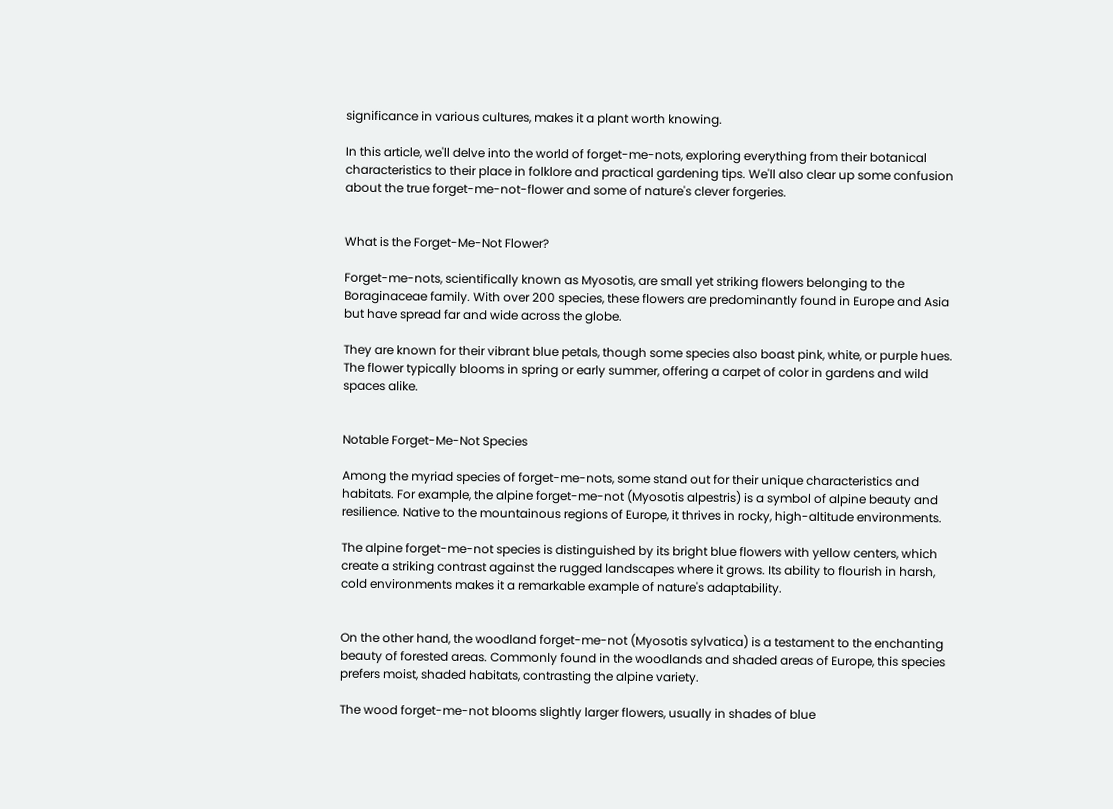significance in various cultures, makes it a plant worth knowing.

In this article, we'll delve into the world of forget-me-nots, exploring everything from their botanical characteristics to their place in folklore and practical gardening tips. We'll also clear up some confusion about the true forget-me-not-flower and some of nature's clever forgeries.


What is the Forget-Me-Not Flower?

Forget-me-nots, scientifically known as Myosotis, are small yet striking flowers belonging to the Boraginaceae family. With over 200 species, these flowers are predominantly found in Europe and Asia but have spread far and wide across the globe.

They are known for their vibrant blue petals, though some species also boast pink, white, or purple hues. The flower typically blooms in spring or early summer, offering a carpet of color in gardens and wild spaces alike.


Notable Forget-Me-Not Species

Among the myriad species of forget-me-nots, some stand out for their unique characteristics and habitats. For example, the alpine forget-me-not (Myosotis alpestris) is a symbol of alpine beauty and resilience. Native to the mountainous regions of Europe, it thrives in rocky, high-altitude environments.

The alpine forget-me-not species is distinguished by its bright blue flowers with yellow centers, which create a striking contrast against the rugged landscapes where it grows. Its ability to flourish in harsh, cold environments makes it a remarkable example of nature's adaptability.


On the other hand, the woodland forget-me-not (Myosotis sylvatica) is a testament to the enchanting beauty of forested areas. Commonly found in the woodlands and shaded areas of Europe, this species prefers moist, shaded habitats, contrasting the alpine variety.

The wood forget-me-not blooms slightly larger flowers, usually in shades of blue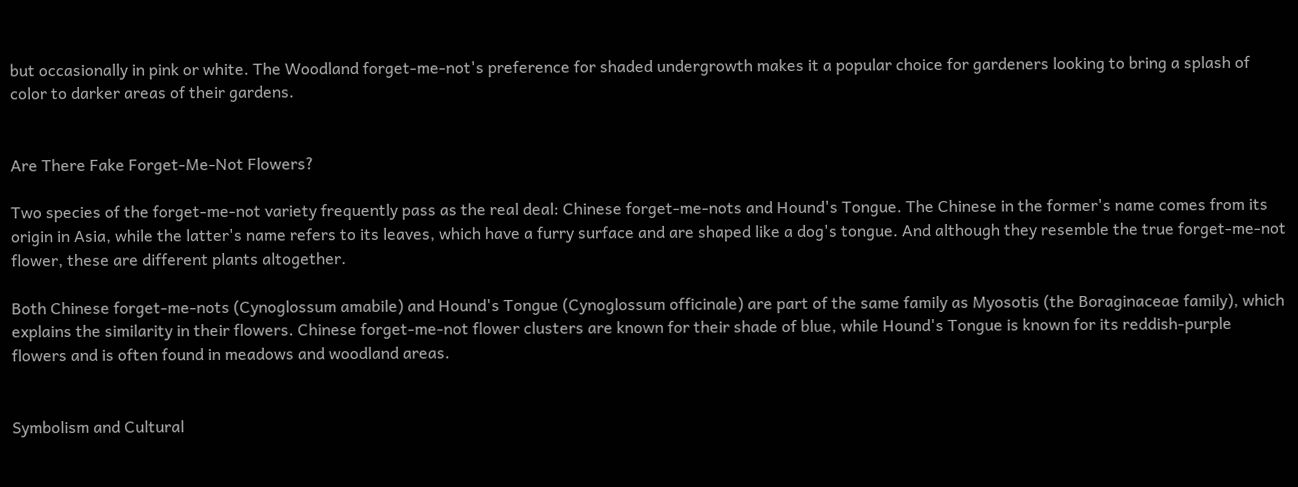but occasionally in pink or white. The Woodland forget-me-not's preference for shaded undergrowth makes it a popular choice for gardeners looking to bring a splash of color to darker areas of their gardens.


Are There Fake Forget-Me-Not Flowers?

Two species of the forget-me-not variety frequently pass as the real deal: Chinese forget-me-nots and Hound's Tongue. The Chinese in the former's name comes from its origin in Asia, while the latter's name refers to its leaves, which have a furry surface and are shaped like a dog's tongue. And although they resemble the true forget-me-not flower, these are different plants altogether.

Both Chinese forget-me-nots (Cynoglossum amabile) and Hound's Tongue (Cynoglossum officinale) are part of the same family as Myosotis (the Boraginaceae family), which explains the similarity in their flowers. Chinese forget-me-not flower clusters are known for their shade of blue, while Hound's Tongue is known for its reddish-purple flowers and is often found in meadows and woodland areas.


Symbolism and Cultural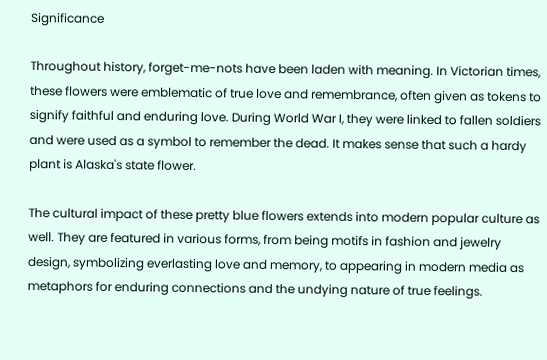Significance

Throughout history, forget-me-nots have been laden with meaning. In Victorian times, these flowers were emblematic of true love and remembrance, often given as tokens to signify faithful and enduring love. During World War I, they were linked to fallen soldiers and were used as a symbol to remember the dead. It makes sense that such a hardy plant is Alaska's state flower.

The cultural impact of these pretty blue flowers extends into modern popular culture as well. They are featured in various forms, from being motifs in fashion and jewelry design, symbolizing everlasting love and memory, to appearing in modern media as metaphors for enduring connections and the undying nature of true feelings.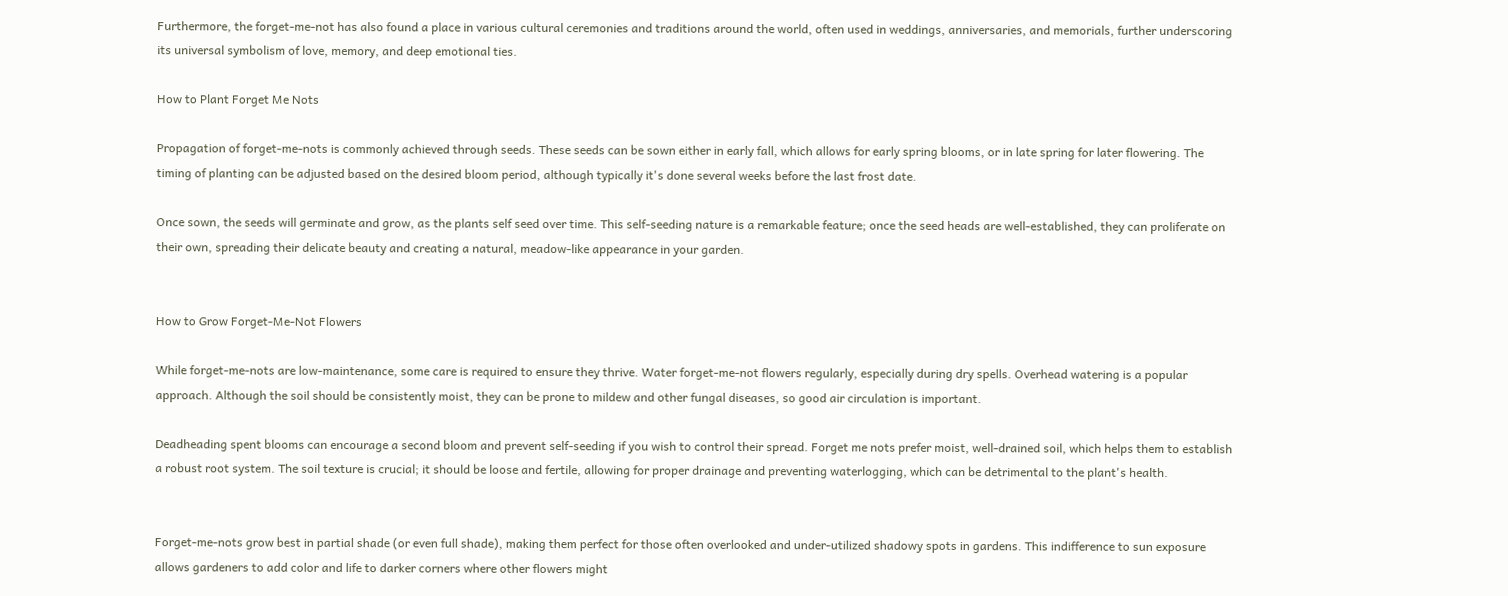Furthermore, the forget-me-not has also found a place in various cultural ceremonies and traditions around the world, often used in weddings, anniversaries, and memorials, further underscoring its universal symbolism of love, memory, and deep emotional ties.

How to Plant Forget Me Nots

Propagation of forget-me-nots is commonly achieved through seeds. These seeds can be sown either in early fall, which allows for early spring blooms, or in late spring for later flowering. The timing of planting can be adjusted based on the desired bloom period, although typically it's done several weeks before the last frost date.

Once sown, the seeds will germinate and grow, as the plants self seed over time. This self-seeding nature is a remarkable feature; once the seed heads are well-established, they can proliferate on their own, spreading their delicate beauty and creating a natural, meadow-like appearance in your garden.


How to Grow Forget-Me-Not Flowers

While forget-me-nots are low-maintenance, some care is required to ensure they thrive. Water forget-me-not flowers regularly, especially during dry spells. Overhead watering is a popular approach. Although the soil should be consistently moist, they can be prone to mildew and other fungal diseases, so good air circulation is important.

Deadheading spent blooms can encourage a second bloom and prevent self-seeding if you wish to control their spread. Forget me nots prefer moist, well-drained soil, which helps them to establish a robust root system. The soil texture is crucial; it should be loose and fertile, allowing for proper drainage and preventing waterlogging, which can be detrimental to the plant's health.


Forget-me-nots grow best in partial shade (or even full shade), making them perfect for those often overlooked and under-utilized shadowy spots in gardens. This indifference to sun exposure allows gardeners to add color and life to darker corners where other flowers might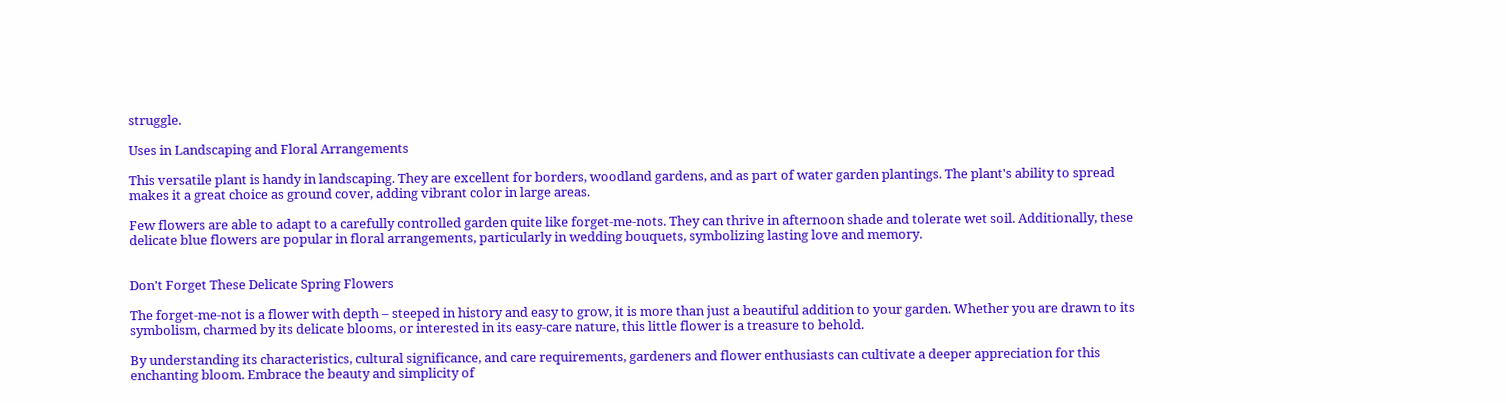struggle.

Uses in Landscaping and Floral Arrangements

This versatile plant is handy in landscaping. They are excellent for borders, woodland gardens, and as part of water garden plantings. The plant's ability to spread makes it a great choice as ground cover, adding vibrant color in large areas.

Few flowers are able to adapt to a carefully controlled garden quite like forget-me-nots. They can thrive in afternoon shade and tolerate wet soil. Additionally, these delicate blue flowers are popular in floral arrangements, particularly in wedding bouquets, symbolizing lasting love and memory.


Don't Forget These Delicate Spring Flowers

The forget-me-not is a flower with depth – steeped in history and easy to grow, it is more than just a beautiful addition to your garden. Whether you are drawn to its symbolism, charmed by its delicate blooms, or interested in its easy-care nature, this little flower is a treasure to behold.

By understanding its characteristics, cultural significance, and care requirements, gardeners and flower enthusiasts can cultivate a deeper appreciation for this enchanting bloom. Embrace the beauty and simplicity of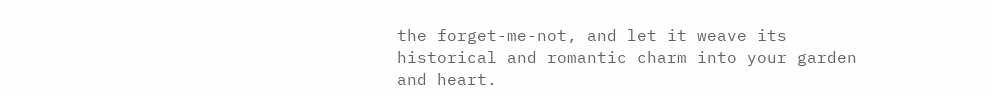the forget-me-not, and let it weave its historical and romantic charm into your garden and heart.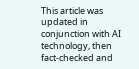This article was updated in conjunction with AI technology, then fact-checked and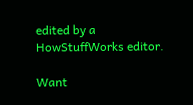edited by a HowStuffWorks editor.

Want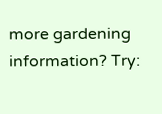more gardening information? Try: